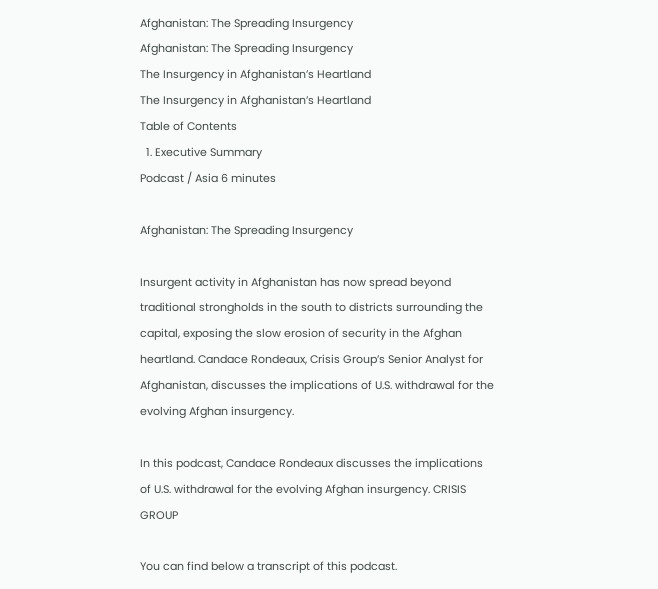Afghanistan: The Spreading Insurgency
Afghanistan: The Spreading Insurgency
The Insurgency in Afghanistan’s Heartland
The Insurgency in Afghanistan’s Heartland
Table of Contents
  1. Executive Summary
Podcast / Asia 6 minutes

Afghanistan: The Spreading Insurgency

Insurgent activity in Afghanistan has now spread beyond traditional strongholds in the south to districts surrounding the capital, exposing the slow erosion of security in the Afghan heartland. Candace Rondeaux, Crisis Group’s Senior Analyst for Afghanistan, discusses the implications of U.S. withdrawal for the evolving Afghan insurgency.

In this podcast, Candace Rondeaux discusses the implications of U.S. withdrawal for the evolving Afghan insurgency. CRISIS GROUP

You can find below a transcript of this podcast.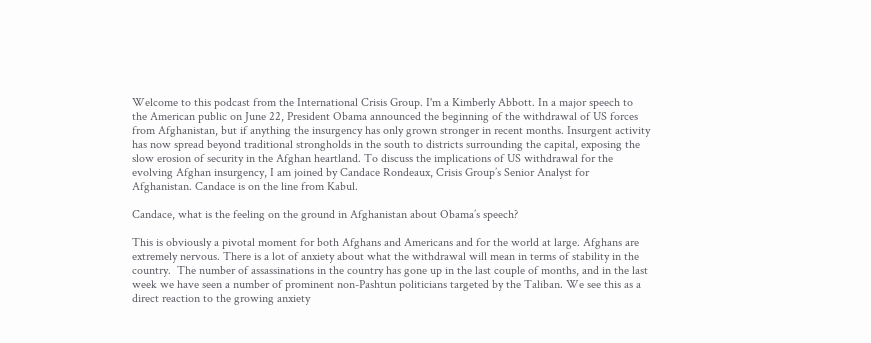Welcome to this podcast from the International Crisis Group. I'm a Kimberly Abbott. In a major speech to the American public on June 22, President Obama announced the beginning of the withdrawal of US forces from Afghanistan, but if anything the insurgency has only grown stronger in recent months. Insurgent activity has now spread beyond traditional strongholds in the south to districts surrounding the capital, exposing the slow erosion of security in the Afghan heartland. To discuss the implications of US withdrawal for the evolving Afghan insurgency, I am joined by Candace Rondeaux, Crisis Group’s Senior Analyst for Afghanistan. Candace is on the line from Kabul.

Candace, what is the feeling on the ground in Afghanistan about Obama’s speech?

This is obviously a pivotal moment for both Afghans and Americans and for the world at large. Afghans are extremely nervous. There is a lot of anxiety about what the withdrawal will mean in terms of stability in the country.  The number of assassinations in the country has gone up in the last couple of months, and in the last week we have seen a number of prominent non-Pashtun politicians targeted by the Taliban. We see this as a direct reaction to the growing anxiety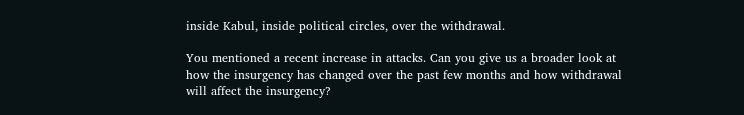inside Kabul, inside political circles, over the withdrawal.

You mentioned a recent increase in attacks. Can you give us a broader look at how the insurgency has changed over the past few months and how withdrawal will affect the insurgency?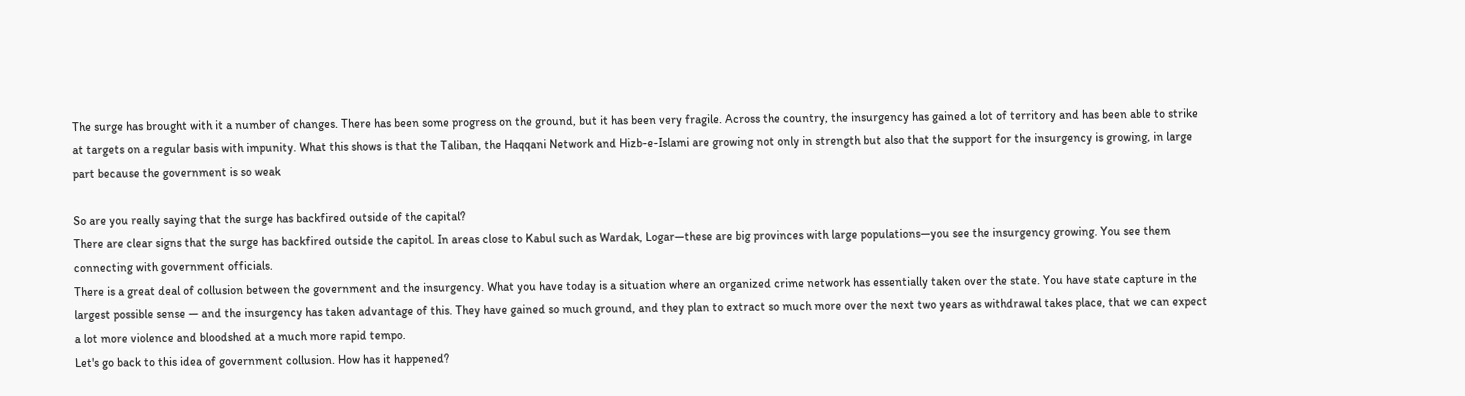The surge has brought with it a number of changes. There has been some progress on the ground, but it has been very fragile. Across the country, the insurgency has gained a lot of territory and has been able to strike at targets on a regular basis with impunity. What this shows is that the Taliban, the Haqqani Network and Hizb-e-Islami are growing not only in strength but also that the support for the insurgency is growing, in large part because the government is so weak

So are you really saying that the surge has backfired outside of the capital?
There are clear signs that the surge has backfired outside the capitol. In areas close to Kabul such as Wardak, Logar—these are big provinces with large populations—you see the insurgency growing. You see them connecting with government officials.
There is a great deal of collusion between the government and the insurgency. What you have today is a situation where an organized crime network has essentially taken over the state. You have state capture in the largest possible sense — and the insurgency has taken advantage of this. They have gained so much ground, and they plan to extract so much more over the next two years as withdrawal takes place, that we can expect a lot more violence and bloodshed at a much more rapid tempo.
Let's go back to this idea of government collusion. How has it happened?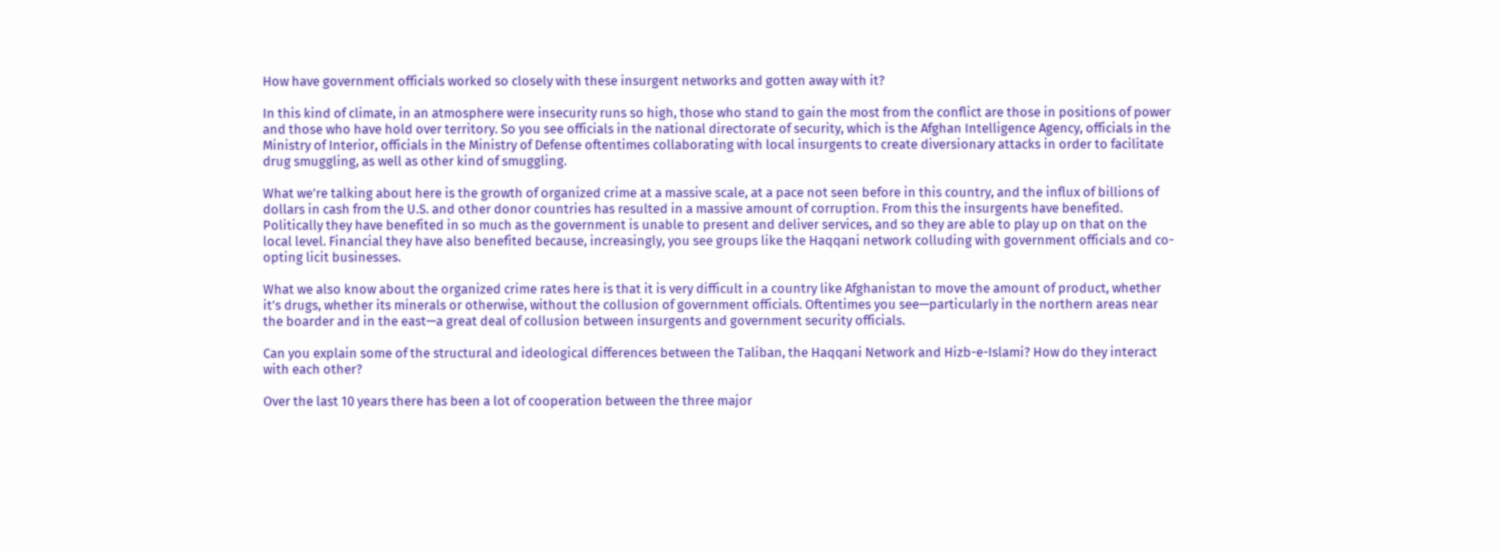How have government officials worked so closely with these insurgent networks and gotten away with it?

In this kind of climate, in an atmosphere were insecurity runs so high, those who stand to gain the most from the conflict are those in positions of power and those who have hold over territory. So you see officials in the national directorate of security, which is the Afghan Intelligence Agency, officials in the Ministry of Interior, officials in the Ministry of Defense oftentimes collaborating with local insurgents to create diversionary attacks in order to facilitate drug smuggling, as well as other kind of smuggling.

What we’re talking about here is the growth of organized crime at a massive scale, at a pace not seen before in this country, and the influx of billions of dollars in cash from the U.S. and other donor countries has resulted in a massive amount of corruption. From this the insurgents have benefited. Politically they have benefited in so much as the government is unable to present and deliver services, and so they are able to play up on that on the local level. Financial they have also benefited because, increasingly, you see groups like the Haqqani network colluding with government officials and co-opting licit businesses.

What we also know about the organized crime rates here is that it is very difficult in a country like Afghanistan to move the amount of product, whether it’s drugs, whether its minerals or otherwise, without the collusion of government officials. Oftentimes you see—particularly in the northern areas near the boarder and in the east—a great deal of collusion between insurgents and government security officials.

Can you explain some of the structural and ideological differences between the Taliban, the Haqqani Network and Hizb-e-Islami? How do they interact with each other?

Over the last 10 years there has been a lot of cooperation between the three major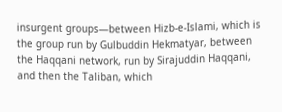insurgent groups—between Hizb-e-Islami, which is the group run by Gulbuddin Hekmatyar, between the Haqqani network, run by Sirajuddin Haqqani, and then the Taliban, which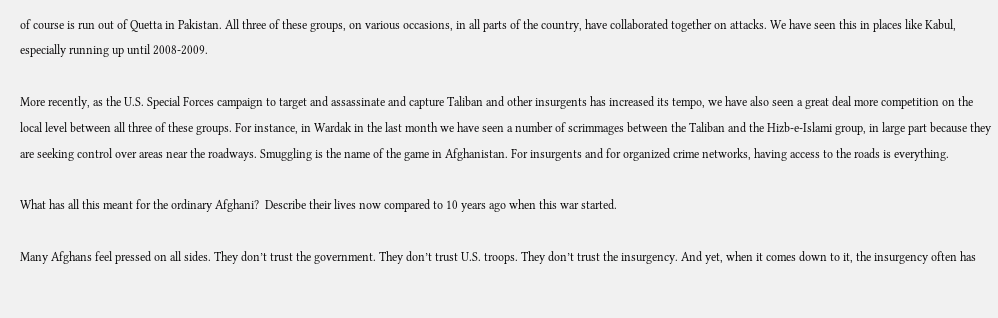of course is run out of Quetta in Pakistan. All three of these groups, on various occasions, in all parts of the country, have collaborated together on attacks. We have seen this in places like Kabul, especially running up until 2008-2009.

More recently, as the U.S. Special Forces campaign to target and assassinate and capture Taliban and other insurgents has increased its tempo, we have also seen a great deal more competition on the local level between all three of these groups. For instance, in Wardak in the last month we have seen a number of scrimmages between the Taliban and the Hizb-e-Islami group, in large part because they are seeking control over areas near the roadways. Smuggling is the name of the game in Afghanistan. For insurgents and for organized crime networks, having access to the roads is everything.

What has all this meant for the ordinary Afghani?  Describe their lives now compared to 10 years ago when this war started.

Many Afghans feel pressed on all sides. They don’t trust the government. They don’t trust U.S. troops. They don’t trust the insurgency. And yet, when it comes down to it, the insurgency often has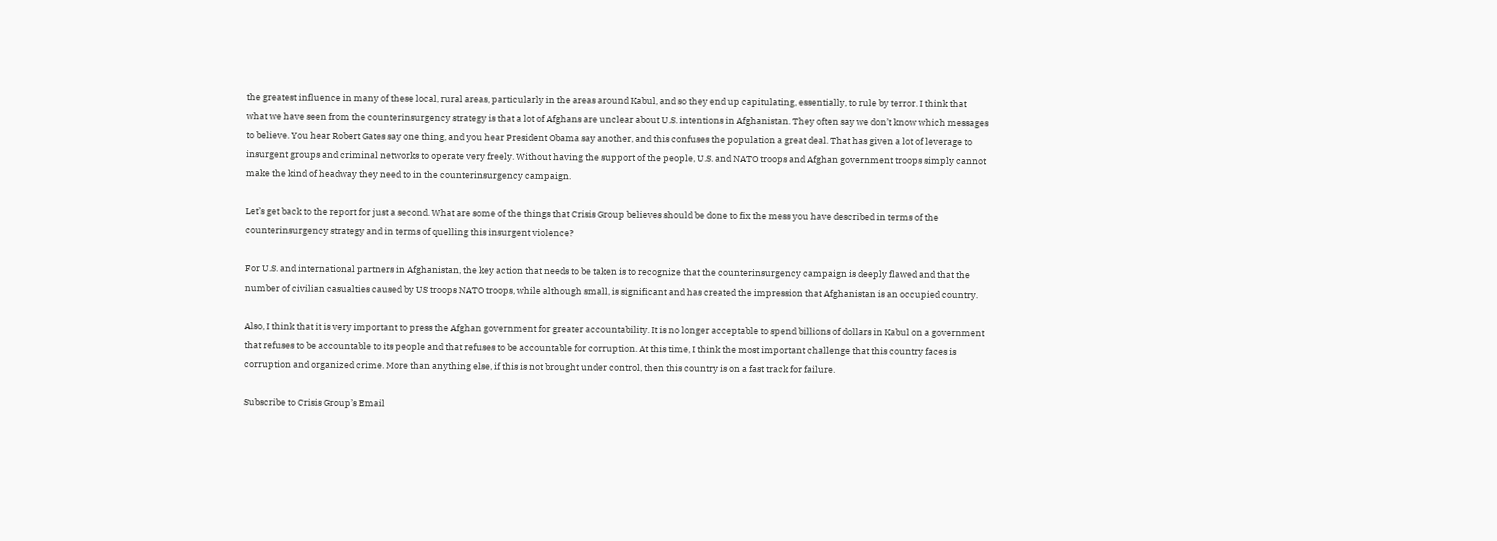the greatest influence in many of these local, rural areas, particularly in the areas around Kabul, and so they end up capitulating, essentially, to rule by terror. I think that what we have seen from the counterinsurgency strategy is that a lot of Afghans are unclear about U.S. intentions in Afghanistan. They often say we don’t know which messages to believe. You hear Robert Gates say one thing, and you hear President Obama say another, and this confuses the population a great deal. That has given a lot of leverage to insurgent groups and criminal networks to operate very freely. Without having the support of the people, U.S. and NATO troops and Afghan government troops simply cannot make the kind of headway they need to in the counterinsurgency campaign.

Let’s get back to the report for just a second. What are some of the things that Crisis Group believes should be done to fix the mess you have described in terms of the counterinsurgency strategy and in terms of quelling this insurgent violence?

For U.S. and international partners in Afghanistan, the key action that needs to be taken is to recognize that the counterinsurgency campaign is deeply flawed and that the number of civilian casualties caused by US troops NATO troops, while although small, is significant and has created the impression that Afghanistan is an occupied country.

Also, I think that it is very important to press the Afghan government for greater accountability. It is no longer acceptable to spend billions of dollars in Kabul on a government that refuses to be accountable to its people and that refuses to be accountable for corruption. At this time, I think the most important challenge that this country faces is corruption and organized crime. More than anything else, if this is not brought under control, then this country is on a fast track for failure.

Subscribe to Crisis Group’s Email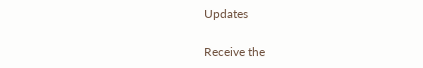Updates

Receive the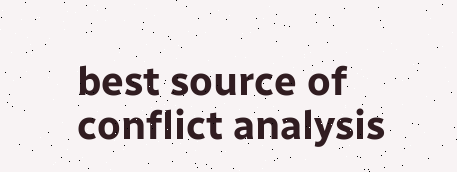best source of conflict analysis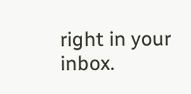right in your inbox.